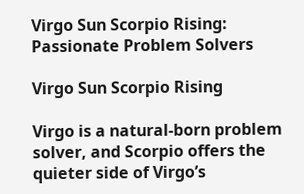Virgo Sun Scorpio Rising: Passionate Problem Solvers

Virgo Sun Scorpio Rising

Virgo is a natural-born problem solver, and Scorpio offers the quieter side of Virgo’s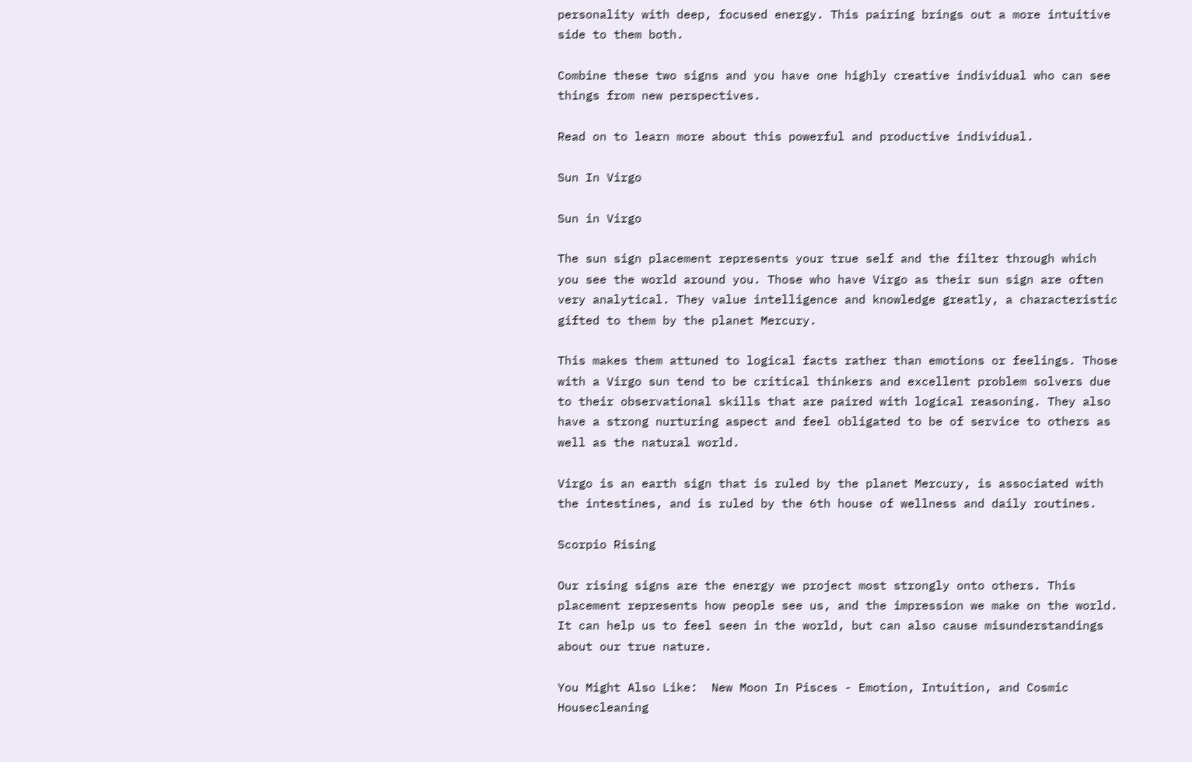personality with deep, focused energy. This pairing brings out a more intuitive side to them both.

Combine these two signs and you have one highly creative individual who can see things from new perspectives.

Read on to learn more about this powerful and productive individual.

Sun In Virgo

Sun in Virgo

The sun sign placement represents your true self and the filter through which you see the world around you. Those who have Virgo as their sun sign are often very analytical. They value intelligence and knowledge greatly, a characteristic gifted to them by the planet Mercury.

This makes them attuned to logical facts rather than emotions or feelings. Those with a Virgo sun tend to be critical thinkers and excellent problem solvers due to their observational skills that are paired with logical reasoning. They also have a strong nurturing aspect and feel obligated to be of service to others as well as the natural world.

Virgo is an earth sign that is ruled by the planet Mercury, is associated with the intestines, and is ruled by the 6th house of wellness and daily routines.

Scorpio Rising

Our rising signs are the energy we project most strongly onto others. This placement represents how people see us, and the impression we make on the world. It can help us to feel seen in the world, but can also cause misunderstandings about our true nature.

You Might Also Like:  New Moon In Pisces - Emotion, Intuition, and Cosmic Housecleaning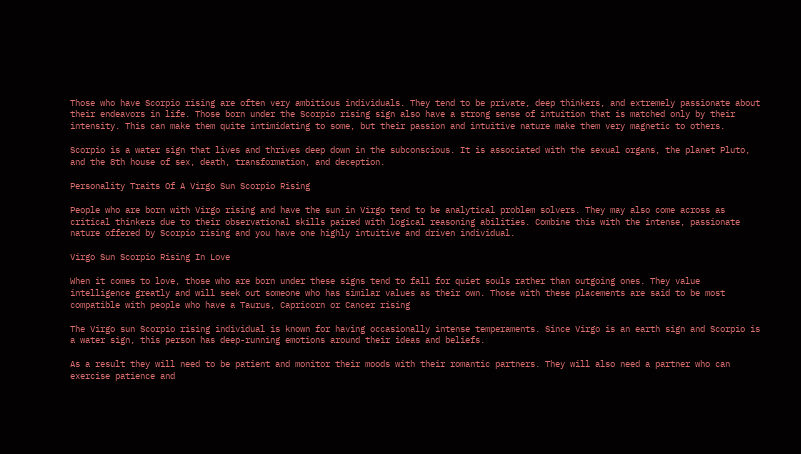Those who have Scorpio rising are often very ambitious individuals. They tend to be private, deep thinkers, and extremely passionate about their endeavors in life. Those born under the Scorpio rising sign also have a strong sense of intuition that is matched only by their intensity. This can make them quite intimidating to some, but their passion and intuitive nature make them very magnetic to others.

Scorpio is a water sign that lives and thrives deep down in the subconscious. It is associated with the sexual organs, the planet Pluto, and the 8th house of sex, death, transformation, and deception.

Personality Traits Of A Virgo Sun Scorpio Rising

People who are born with Virgo rising and have the sun in Virgo tend to be analytical problem solvers. They may also come across as critical thinkers due to their observational skills paired with logical reasoning abilities. Combine this with the intense, passionate nature offered by Scorpio rising and you have one highly intuitive and driven individual.

Virgo Sun Scorpio Rising In Love

When it comes to love, those who are born under these signs tend to fall for quiet souls rather than outgoing ones. They value intelligence greatly and will seek out someone who has similar values as their own. Those with these placements are said to be most compatible with people who have a Taurus, Capricorn or Cancer rising

The Virgo sun Scorpio rising individual is known for having occasionally intense temperaments. Since Virgo is an earth sign and Scorpio is a water sign, this person has deep-running emotions around their ideas and beliefs.

As a result they will need to be patient and monitor their moods with their romantic partners. They will also need a partner who can exercise patience and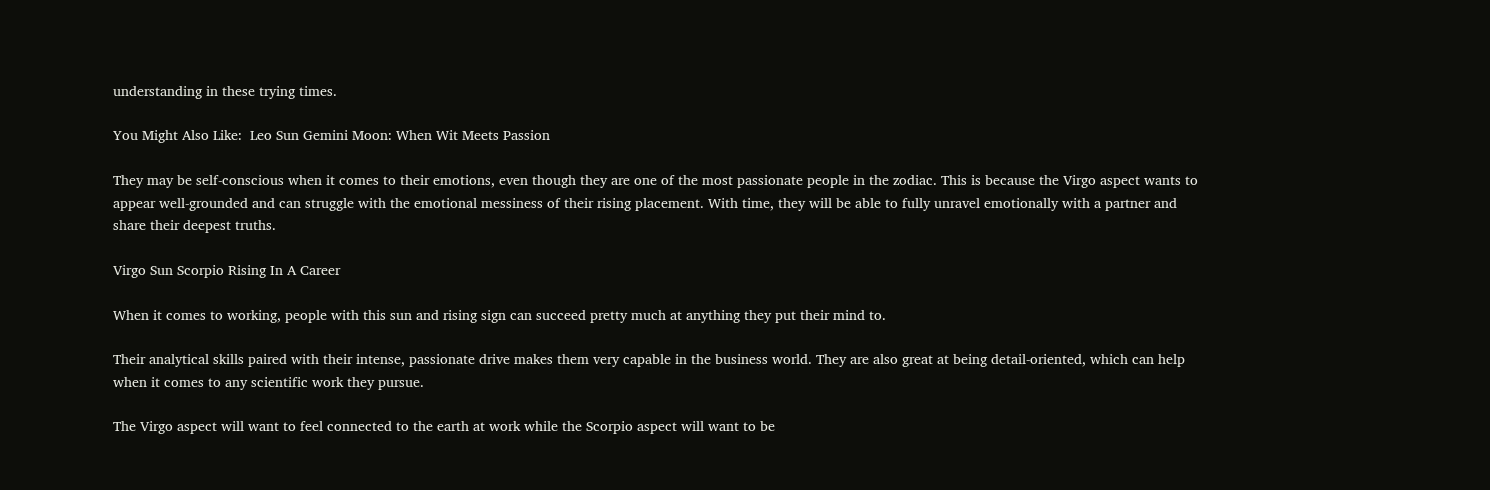understanding in these trying times.

You Might Also Like:  Leo Sun Gemini Moon: When Wit Meets Passion

They may be self-conscious when it comes to their emotions, even though they are one of the most passionate people in the zodiac. This is because the Virgo aspect wants to appear well-grounded and can struggle with the emotional messiness of their rising placement. With time, they will be able to fully unravel emotionally with a partner and share their deepest truths.

Virgo Sun Scorpio Rising In A Career

When it comes to working, people with this sun and rising sign can succeed pretty much at anything they put their mind to.

Their analytical skills paired with their intense, passionate drive makes them very capable in the business world. They are also great at being detail-oriented, which can help when it comes to any scientific work they pursue.

The Virgo aspect will want to feel connected to the earth at work while the Scorpio aspect will want to be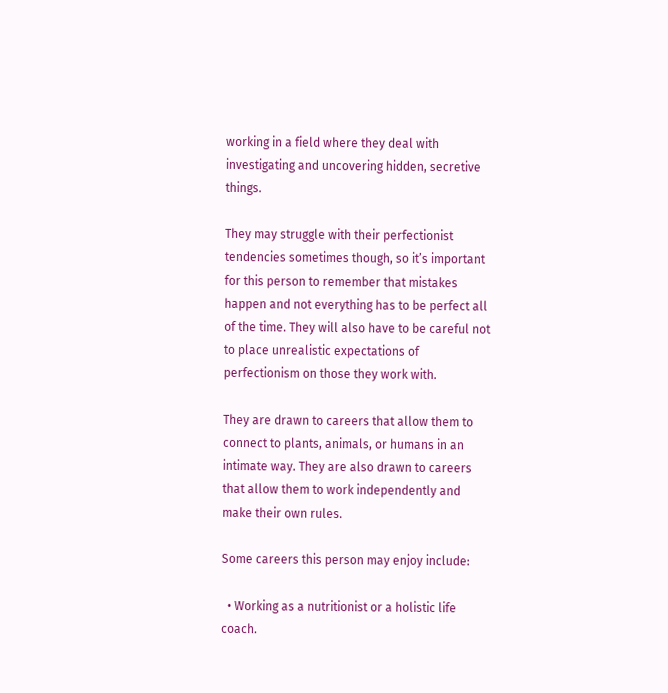working in a field where they deal with investigating and uncovering hidden, secretive things.

They may struggle with their perfectionist tendencies sometimes though, so it’s important for this person to remember that mistakes happen and not everything has to be perfect all of the time. They will also have to be careful not to place unrealistic expectations of perfectionism on those they work with.

They are drawn to careers that allow them to connect to plants, animals, or humans in an intimate way. They are also drawn to careers that allow them to work independently and make their own rules.

Some careers this person may enjoy include:

  • Working as a nutritionist or a holistic life coach.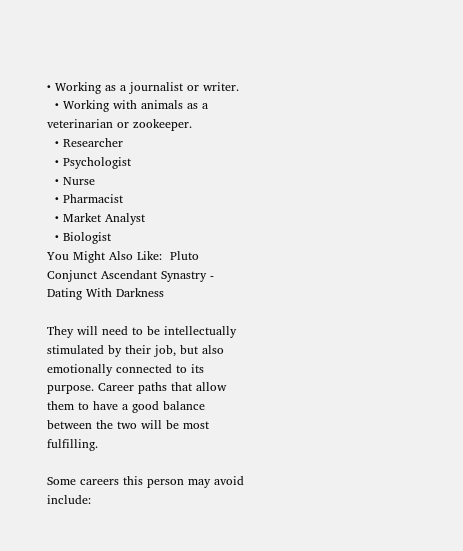• Working as a journalist or writer.
  • Working with animals as a veterinarian or zookeeper.
  • Researcher
  • Psychologist
  • Nurse
  • Pharmacist
  • Market Analyst
  • Biologist
You Might Also Like:  Pluto Conjunct Ascendant Synastry - Dating With Darkness

They will need to be intellectually stimulated by their job, but also emotionally connected to its purpose. Career paths that allow them to have a good balance between the two will be most fulfilling.

Some careers this person may avoid include: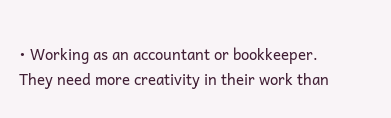• Working as an accountant or bookkeeper. They need more creativity in their work than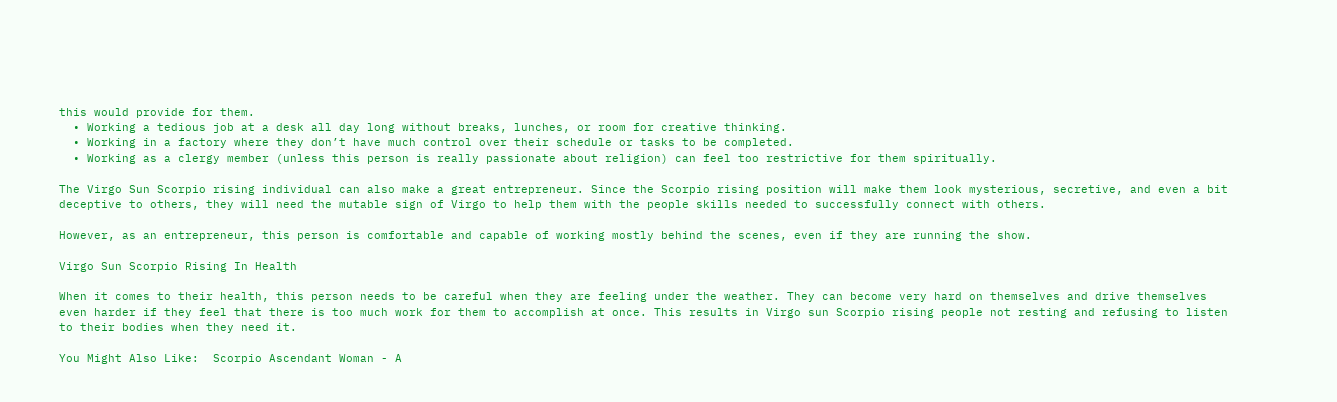this would provide for them.
  • Working a tedious job at a desk all day long without breaks, lunches, or room for creative thinking.
  • Working in a factory where they don’t have much control over their schedule or tasks to be completed.
  • Working as a clergy member (unless this person is really passionate about religion) can feel too restrictive for them spiritually.

The Virgo Sun Scorpio rising individual can also make a great entrepreneur. Since the Scorpio rising position will make them look mysterious, secretive, and even a bit deceptive to others, they will need the mutable sign of Virgo to help them with the people skills needed to successfully connect with others.

However, as an entrepreneur, this person is comfortable and capable of working mostly behind the scenes, even if they are running the show.

Virgo Sun Scorpio Rising In Health

When it comes to their health, this person needs to be careful when they are feeling under the weather. They can become very hard on themselves and drive themselves even harder if they feel that there is too much work for them to accomplish at once. This results in Virgo sun Scorpio rising people not resting and refusing to listen to their bodies when they need it.

You Might Also Like:  Scorpio Ascendant Woman - A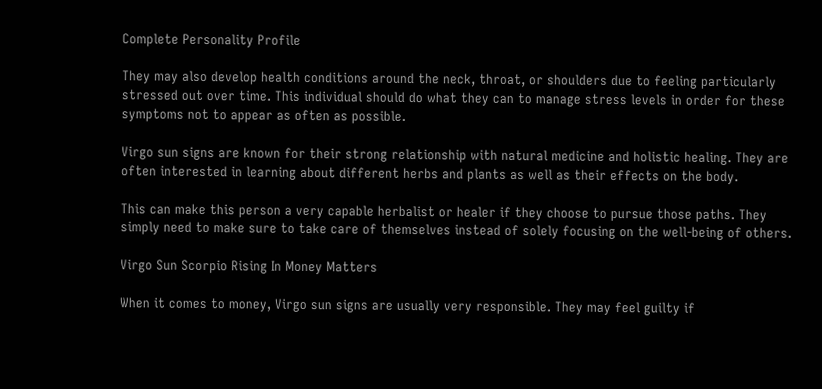Complete Personality Profile

They may also develop health conditions around the neck, throat, or shoulders due to feeling particularly stressed out over time. This individual should do what they can to manage stress levels in order for these symptoms not to appear as often as possible.

Virgo sun signs are known for their strong relationship with natural medicine and holistic healing. They are often interested in learning about different herbs and plants as well as their effects on the body.

This can make this person a very capable herbalist or healer if they choose to pursue those paths. They simply need to make sure to take care of themselves instead of solely focusing on the well-being of others.

Virgo Sun Scorpio Rising In Money Matters

When it comes to money, Virgo sun signs are usually very responsible. They may feel guilty if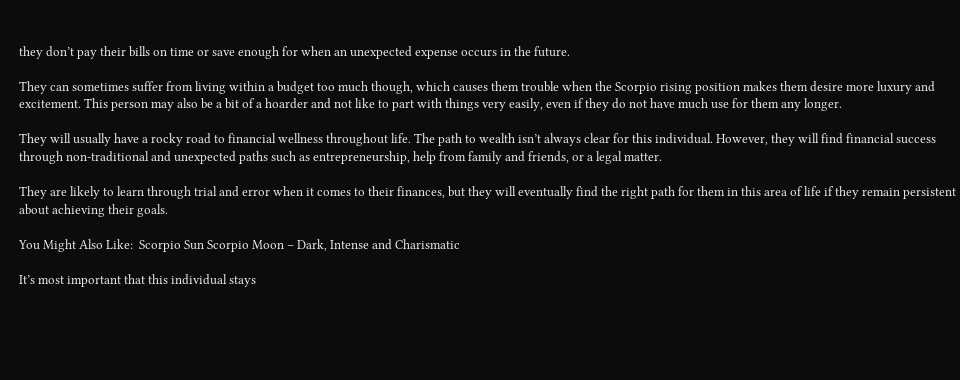they don’t pay their bills on time or save enough for when an unexpected expense occurs in the future.

They can sometimes suffer from living within a budget too much though, which causes them trouble when the Scorpio rising position makes them desire more luxury and excitement. This person may also be a bit of a hoarder and not like to part with things very easily, even if they do not have much use for them any longer.

They will usually have a rocky road to financial wellness throughout life. The path to wealth isn’t always clear for this individual. However, they will find financial success through non-traditional and unexpected paths such as entrepreneurship, help from family and friends, or a legal matter.

They are likely to learn through trial and error when it comes to their finances, but they will eventually find the right path for them in this area of life if they remain persistent about achieving their goals.

You Might Also Like:  Scorpio Sun Scorpio Moon – Dark, Intense and Charismatic

It’s most important that this individual stays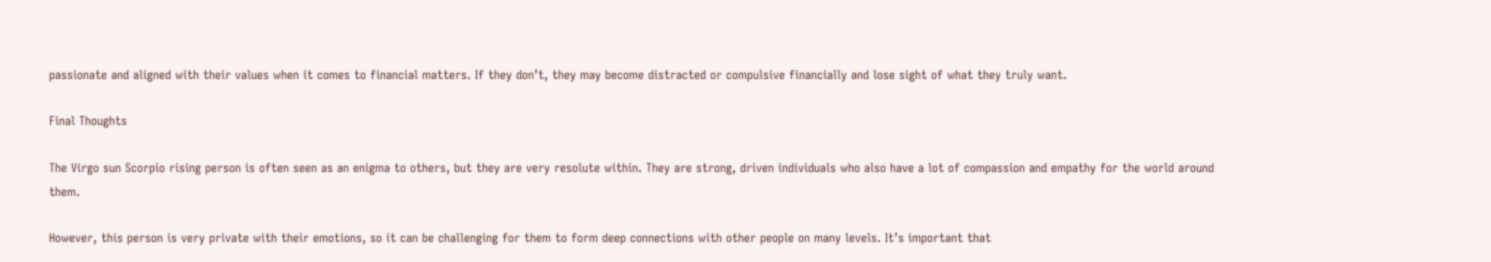passionate and aligned with their values when it comes to financial matters. If they don’t, they may become distracted or compulsive financially and lose sight of what they truly want.

Final Thoughts

The Virgo sun Scorpio rising person is often seen as an enigma to others, but they are very resolute within. They are strong, driven individuals who also have a lot of compassion and empathy for the world around them.

However, this person is very private with their emotions, so it can be challenging for them to form deep connections with other people on many levels. It’s important that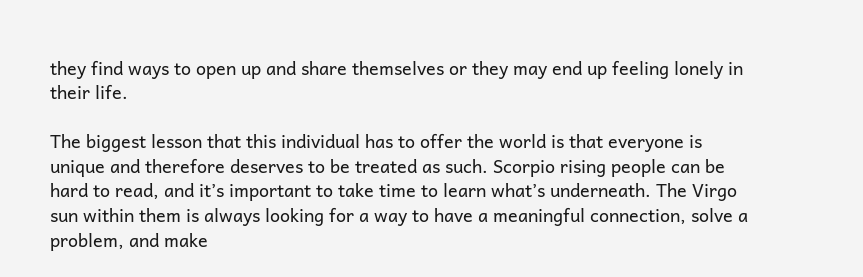they find ways to open up and share themselves or they may end up feeling lonely in their life.

The biggest lesson that this individual has to offer the world is that everyone is unique and therefore deserves to be treated as such. Scorpio rising people can be hard to read, and it’s important to take time to learn what’s underneath. The Virgo sun within them is always looking for a way to have a meaningful connection, solve a problem, and make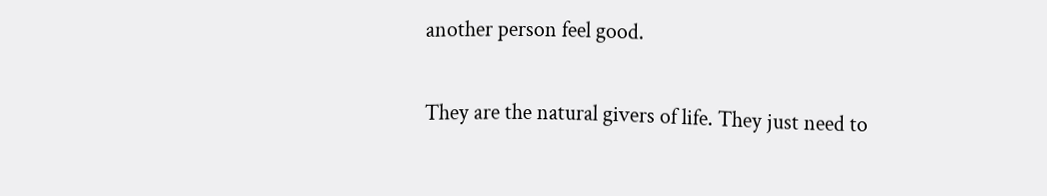another person feel good.

They are the natural givers of life. They just need to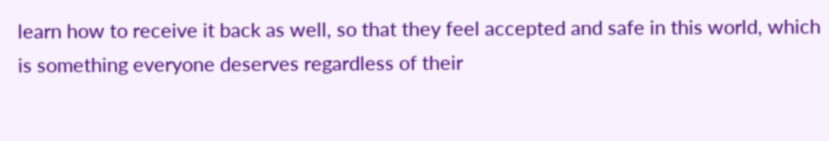learn how to receive it back as well, so that they feel accepted and safe in this world, which is something everyone deserves regardless of their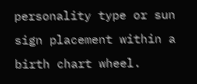personality type or sun sign placement within a birth chart wheel.